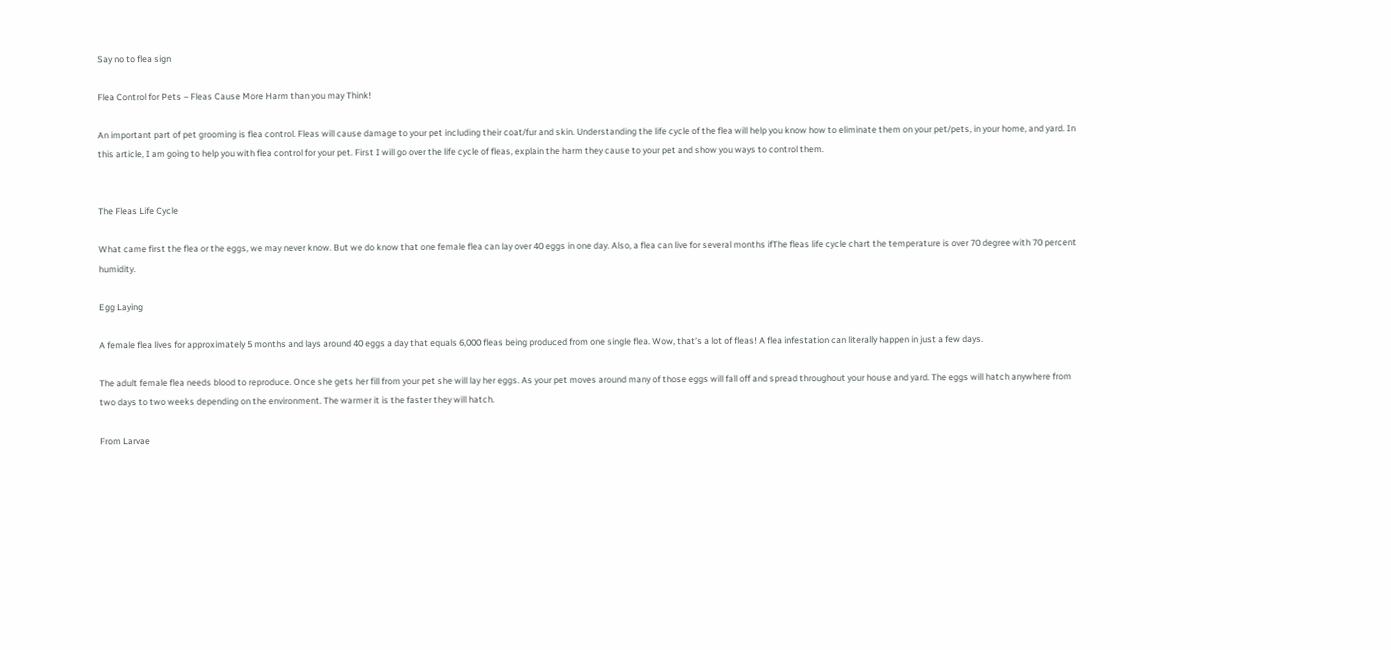Say no to flea sign

Flea Control for Pets – Fleas Cause More Harm than you may Think!

An important part of pet grooming is flea control. Fleas will cause damage to your pet including their coat/fur and skin. Understanding the life cycle of the flea will help you know how to eliminate them on your pet/pets, in your home, and yard. In this article, I am going to help you with flea control for your pet. First I will go over the life cycle of fleas, explain the harm they cause to your pet and show you ways to control them.


The Fleas Life Cycle

What came first the flea or the eggs, we may never know. But we do know that one female flea can lay over 40 eggs in one day. Also, a flea can live for several months ifThe fleas life cycle chart the temperature is over 70 degree with 70 percent humidity.

Egg Laying

A female flea lives for approximately 5 months and lays around 40 eggs a day that equals 6,000 fleas being produced from one single flea. Wow, that’s a lot of fleas! A flea infestation can literally happen in just a few days.

The adult female flea needs blood to reproduce. Once she gets her fill from your pet she will lay her eggs. As your pet moves around many of those eggs will fall off and spread throughout your house and yard. The eggs will hatch anywhere from two days to two weeks depending on the environment. The warmer it is the faster they will hatch.

From Larvae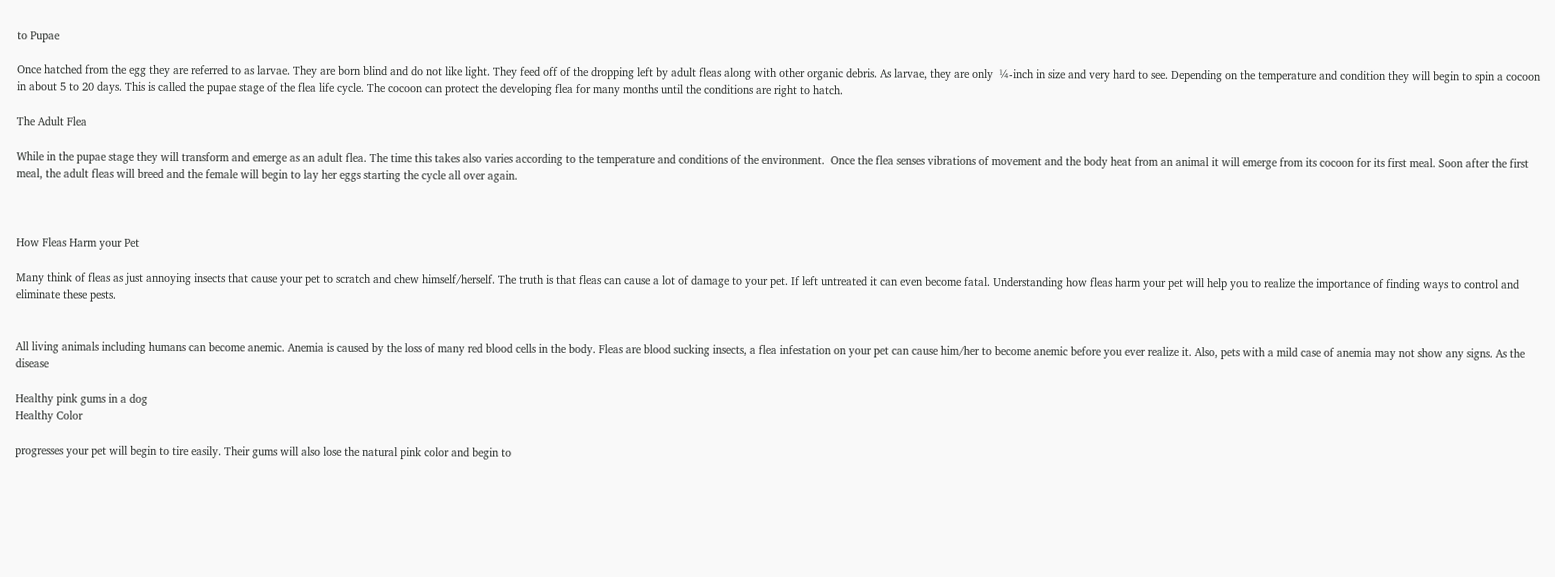to Pupae

Once hatched from the egg they are referred to as larvae. They are born blind and do not like light. They feed off of the dropping left by adult fleas along with other organic debris. As larvae, they are only  ¼-inch in size and very hard to see. Depending on the temperature and condition they will begin to spin a cocoon in about 5 to 20 days. This is called the pupae stage of the flea life cycle. The cocoon can protect the developing flea for many months until the conditions are right to hatch.

The Adult Flea

While in the pupae stage they will transform and emerge as an adult flea. The time this takes also varies according to the temperature and conditions of the environment.  Once the flea senses vibrations of movement and the body heat from an animal it will emerge from its cocoon for its first meal. Soon after the first meal, the adult fleas will breed and the female will begin to lay her eggs starting the cycle all over again.



How Fleas Harm your Pet

Many think of fleas as just annoying insects that cause your pet to scratch and chew himself/herself. The truth is that fleas can cause a lot of damage to your pet. If left untreated it can even become fatal. Understanding how fleas harm your pet will help you to realize the importance of finding ways to control and eliminate these pests.


All living animals including humans can become anemic. Anemia is caused by the loss of many red blood cells in the body. Fleas are blood sucking insects, a flea infestation on your pet can cause him/her to become anemic before you ever realize it. Also, pets with a mild case of anemia may not show any signs. As the disease

Healthy pink gums in a dog
Healthy Color

progresses your pet will begin to tire easily. Their gums will also lose the natural pink color and begin to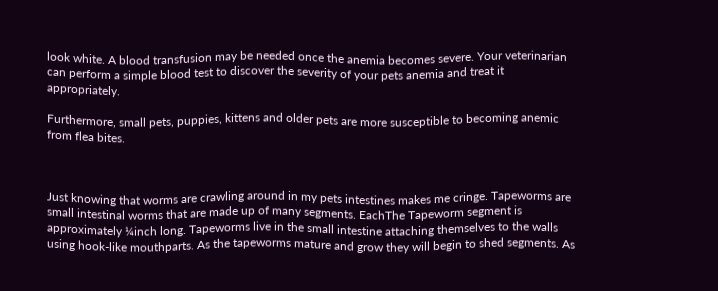look white. A blood transfusion may be needed once the anemia becomes severe. Your veterinarian can perform a simple blood test to discover the severity of your pets anemia and treat it appropriately.

Furthermore, small pets, puppies, kittens and older pets are more susceptible to becoming anemic from flea bites.



Just knowing that worms are crawling around in my pets intestines makes me cringe. Tapeworms are small intestinal worms that are made up of many segments. EachThe Tapeworm segment is approximately ¼inch long. Tapeworms live in the small intestine attaching themselves to the walls using hook-like mouthparts. As the tapeworms mature and grow they will begin to shed segments. As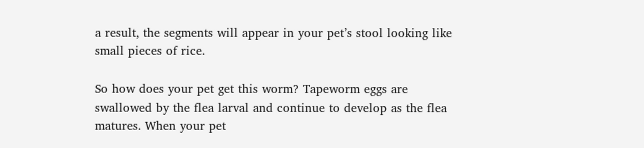a result, the segments will appear in your pet’s stool looking like small pieces of rice.

So how does your pet get this worm? Tapeworm eggs are swallowed by the flea larval and continue to develop as the flea matures. When your pet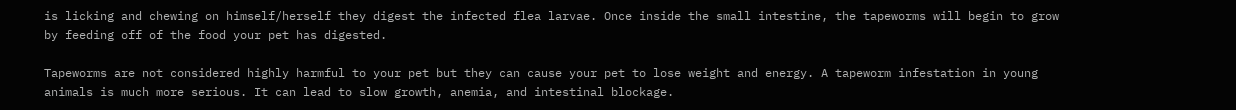is licking and chewing on himself/herself they digest the infected flea larvae. Once inside the small intestine, the tapeworms will begin to grow by feeding off of the food your pet has digested.

Tapeworms are not considered highly harmful to your pet but they can cause your pet to lose weight and energy. A tapeworm infestation in young animals is much more serious. It can lead to slow growth, anemia, and intestinal blockage.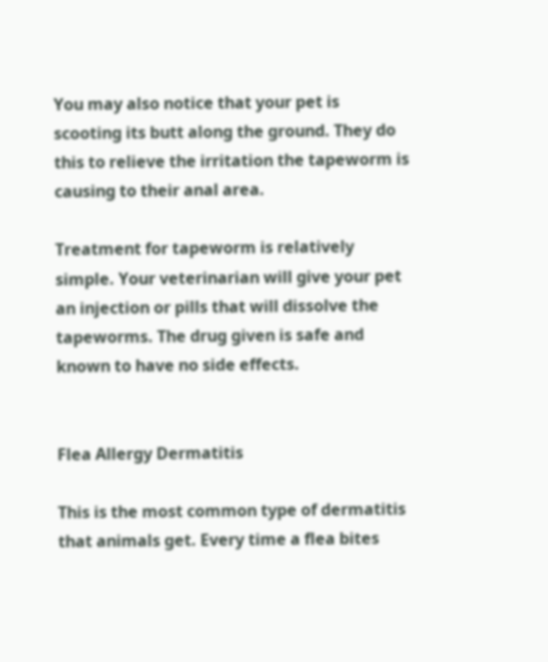You may also notice that your pet is scooting its butt along the ground. They do this to relieve the irritation the tapeworm is causing to their anal area.

Treatment for tapeworm is relatively simple. Your veterinarian will give your pet an injection or pills that will dissolve the tapeworms. The drug given is safe and known to have no side effects.


Flea Allergy Dermatitis

This is the most common type of dermatitis that animals get. Every time a flea bites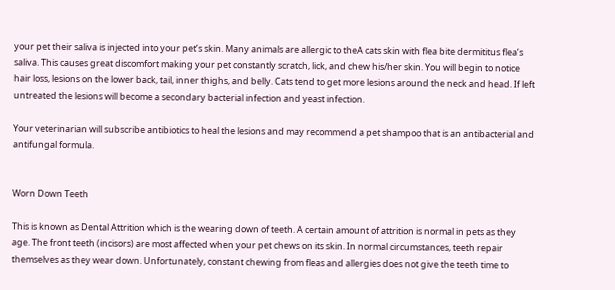your pet their saliva is injected into your pet’s skin. Many animals are allergic to theA cats skin with flea bite dermititus flea’s saliva. This causes great discomfort making your pet constantly scratch, lick, and chew his/her skin. You will begin to notice hair loss, lesions on the lower back, tail, inner thighs, and belly. Cats tend to get more lesions around the neck and head. If left untreated the lesions will become a secondary bacterial infection and yeast infection.

Your veterinarian will subscribe antibiotics to heal the lesions and may recommend a pet shampoo that is an antibacterial and antifungal formula.


Worn Down Teeth

This is known as Dental Attrition which is the wearing down of teeth. A certain amount of attrition is normal in pets as they age. The front teeth (incisors) are most affected when your pet chews on its skin. In normal circumstances, teeth repair themselves as they wear down. Unfortunately, constant chewing from fleas and allergies does not give the teeth time to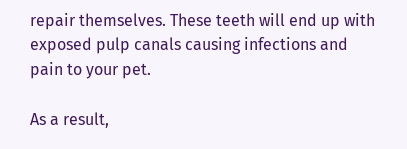repair themselves. These teeth will end up with exposed pulp canals causing infections and pain to your pet.

As a result,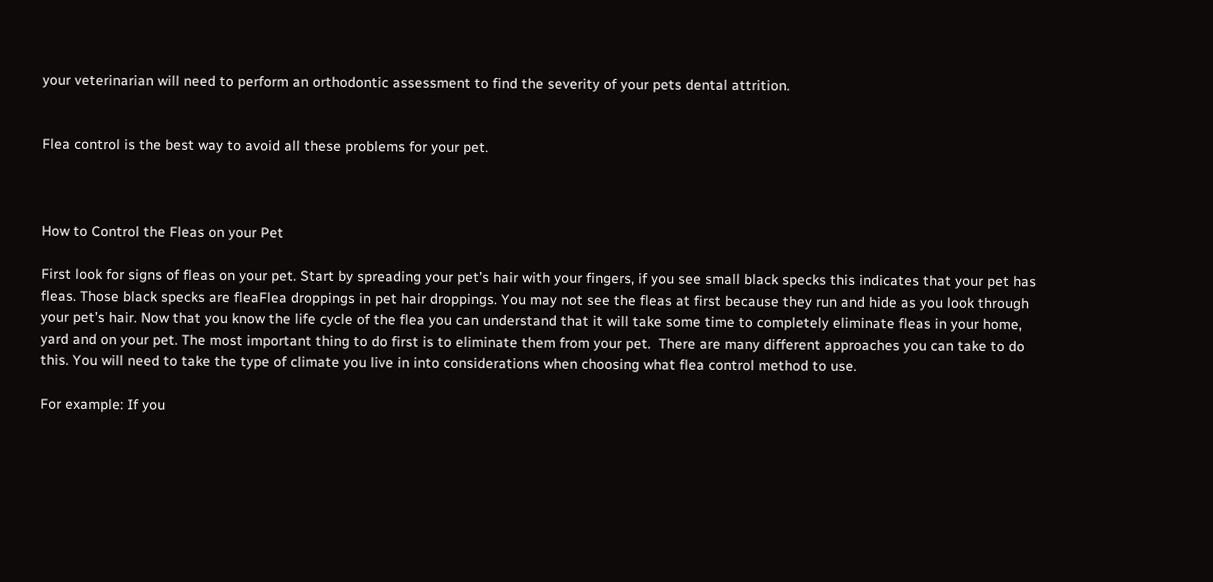your veterinarian will need to perform an orthodontic assessment to find the severity of your pets dental attrition.


Flea control is the best way to avoid all these problems for your pet.



How to Control the Fleas on your Pet

First look for signs of fleas on your pet. Start by spreading your pet’s hair with your fingers, if you see small black specks this indicates that your pet has fleas. Those black specks are fleaFlea droppings in pet hair droppings. You may not see the fleas at first because they run and hide as you look through your pet’s hair. Now that you know the life cycle of the flea you can understand that it will take some time to completely eliminate fleas in your home, yard and on your pet. The most important thing to do first is to eliminate them from your pet.  There are many different approaches you can take to do this. You will need to take the type of climate you live in into considerations when choosing what flea control method to use.

For example: If you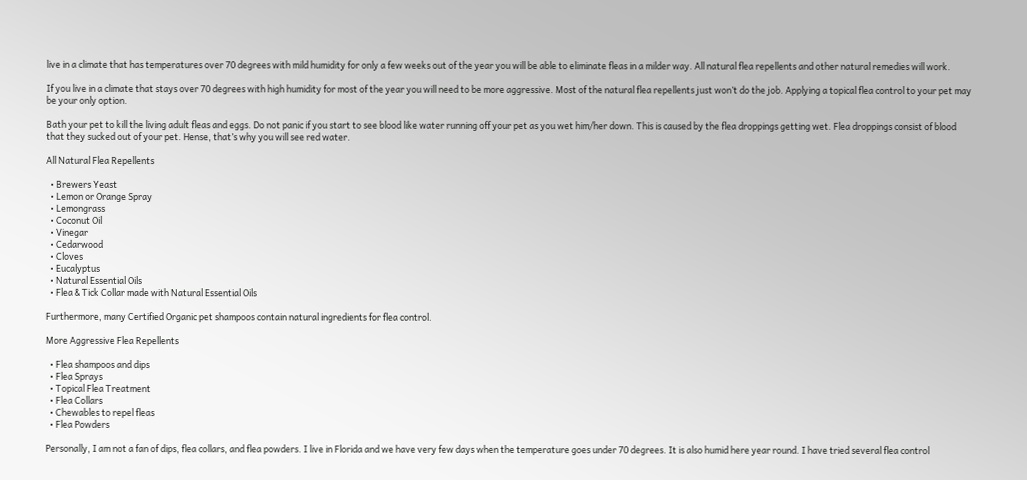live in a climate that has temperatures over 70 degrees with mild humidity for only a few weeks out of the year you will be able to eliminate fleas in a milder way. All natural flea repellents and other natural remedies will work.

If you live in a climate that stays over 70 degrees with high humidity for most of the year you will need to be more aggressive. Most of the natural flea repellents just won’t do the job. Applying a topical flea control to your pet may be your only option.

Bath your pet to kill the living adult fleas and eggs. Do not panic if you start to see blood like water running off your pet as you wet him/her down. This is caused by the flea droppings getting wet. Flea droppings consist of blood that they sucked out of your pet. Hense, that’s why you will see red water.

All Natural Flea Repellents

  • Brewers Yeast
  • Lemon or Orange Spray
  • Lemongrass
  • Coconut Oil
  • Vinegar
  • Cedarwood
  • Cloves
  • Eucalyptus
  • Natural Essential Oils
  • Flea & Tick Collar made with Natural Essential Oils

Furthermore, many Certified Organic pet shampoos contain natural ingredients for flea control.

More Aggressive Flea Repellents

  • Flea shampoos and dips
  • Flea Sprays
  • Topical Flea Treatment
  • Flea Collars
  • Chewables to repel fleas
  • Flea Powders

Personally, I am not a fan of dips, flea collars, and flea powders. I live in Florida and we have very few days when the temperature goes under 70 degrees. It is also humid here year round. I have tried several flea control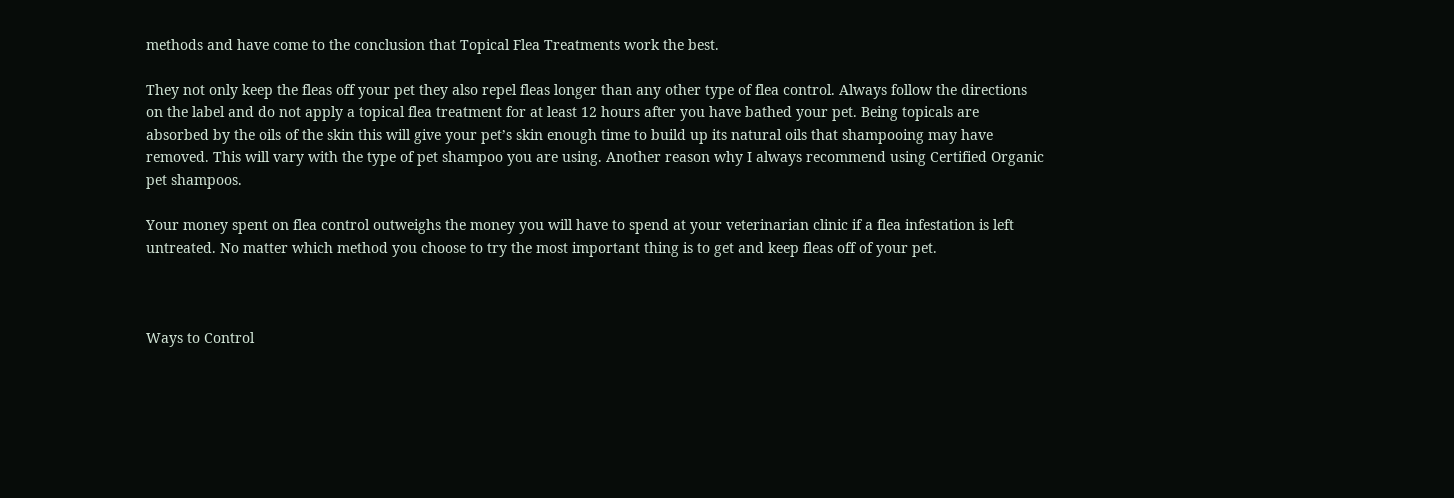methods and have come to the conclusion that Topical Flea Treatments work the best.

They not only keep the fleas off your pet they also repel fleas longer than any other type of flea control. Always follow the directions on the label and do not apply a topical flea treatment for at least 12 hours after you have bathed your pet. Being topicals are absorbed by the oils of the skin this will give your pet’s skin enough time to build up its natural oils that shampooing may have removed. This will vary with the type of pet shampoo you are using. Another reason why I always recommend using Certified Organic pet shampoos.

Your money spent on flea control outweighs the money you will have to spend at your veterinarian clinic if a flea infestation is left untreated. No matter which method you choose to try the most important thing is to get and keep fleas off of your pet.



Ways to Control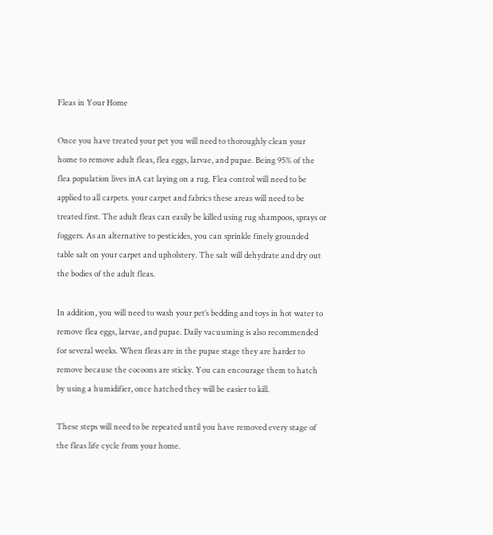Fleas in Your Home

Once you have treated your pet you will need to thoroughly clean your home to remove adult fleas, flea eggs, larvae, and pupae. Being 95% of the flea population lives inA cat laying on a rug. Flea control will need to be applied to all carpets. your carpet and fabrics these areas will need to be treated first. The adult fleas can easily be killed using rug shampoos, sprays or foggers. As an alternative to pesticides, you can sprinkle finely grounded table salt on your carpet and upholstery. The salt will dehydrate and dry out the bodies of the adult fleas.

In addition, you will need to wash your pet’s bedding and toys in hot water to remove flea eggs, larvae, and pupae. Daily vacuuming is also recommended for several weeks. When fleas are in the pupae stage they are harder to remove because the cocoons are sticky. You can encourage them to hatch by using a humidifier, once hatched they will be easier to kill.

These steps will need to be repeated until you have removed every stage of the fleas life cycle from your home.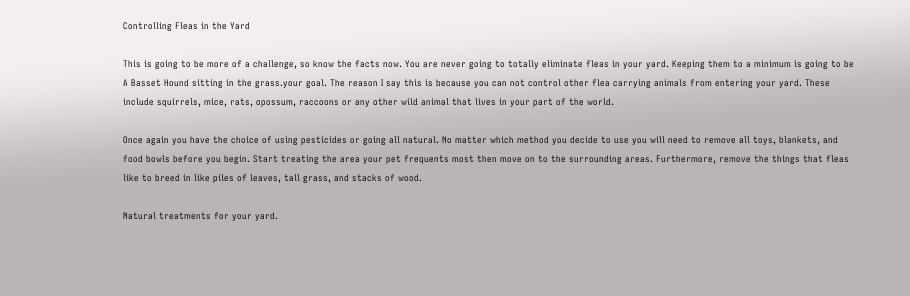Controlling Fleas in the Yard

This is going to be more of a challenge, so know the facts now. You are never going to totally eliminate fleas in your yard. Keeping them to a minimum is going to be A Basset Hound sitting in the grass.your goal. The reason I say this is because you can not control other flea carrying animals from entering your yard. These include squirrels, mice, rats, opossum, raccoons or any other wild animal that lives in your part of the world.

Once again you have the choice of using pesticides or going all natural. No matter which method you decide to use you will need to remove all toys, blankets, and food bowls before you begin. Start treating the area your pet frequents most then move on to the surrounding areas. Furthermore, remove the things that fleas like to breed in like piles of leaves, tall grass, and stacks of wood.

Natural treatments for your yard.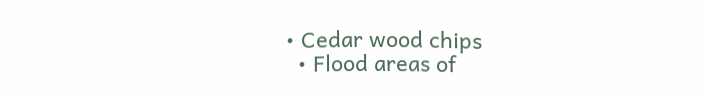• Cedar wood chips
  • Flood areas of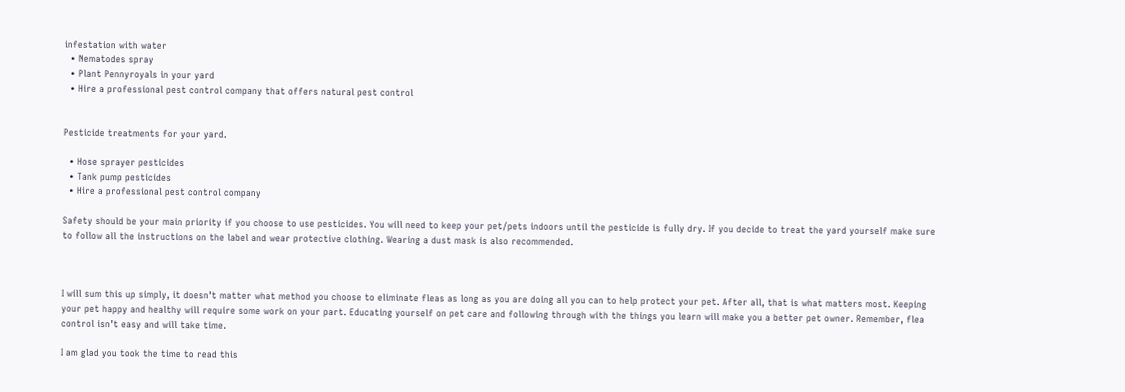infestation with water
  • Nematodes spray
  • Plant Pennyroyals in your yard
  • Hire a professional pest control company that offers natural pest control


Pesticide treatments for your yard.

  • Hose sprayer pesticides
  • Tank pump pesticides
  • Hire a professional pest control company

Safety should be your main priority if you choose to use pesticides. You will need to keep your pet/pets indoors until the pesticide is fully dry. If you decide to treat the yard yourself make sure to follow all the instructions on the label and wear protective clothing. Wearing a dust mask is also recommended.



I will sum this up simply, it doesn’t matter what method you choose to eliminate fleas as long as you are doing all you can to help protect your pet. After all, that is what matters most. Keeping your pet happy and healthy will require some work on your part. Educating yourself on pet care and following through with the things you learn will make you a better pet owner. Remember, flea control isn’t easy and will take time.

I am glad you took the time to read this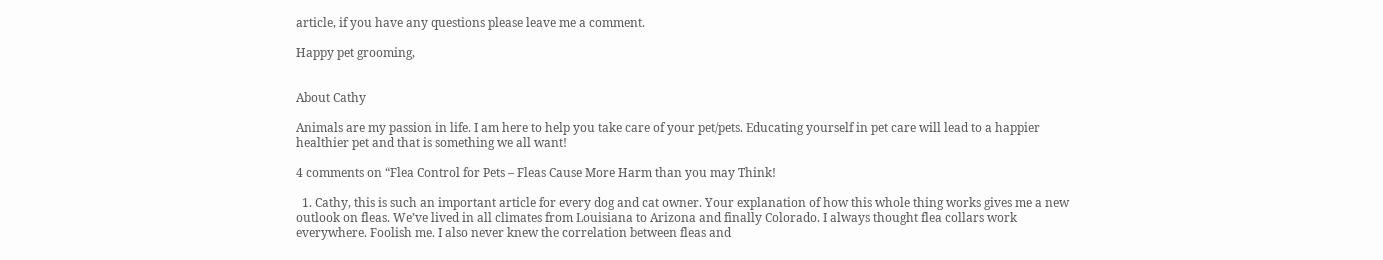article, if you have any questions please leave me a comment.

Happy pet grooming,


About Cathy

Animals are my passion in life. I am here to help you take care of your pet/pets. Educating yourself in pet care will lead to a happier healthier pet and that is something we all want!

4 comments on “Flea Control for Pets – Fleas Cause More Harm than you may Think!

  1. Cathy, this is such an important article for every dog and cat owner. Your explanation of how this whole thing works gives me a new outlook on fleas. We’ve lived in all climates from Louisiana to Arizona and finally Colorado. I always thought flea collars work everywhere. Foolish me. I also never knew the correlation between fleas and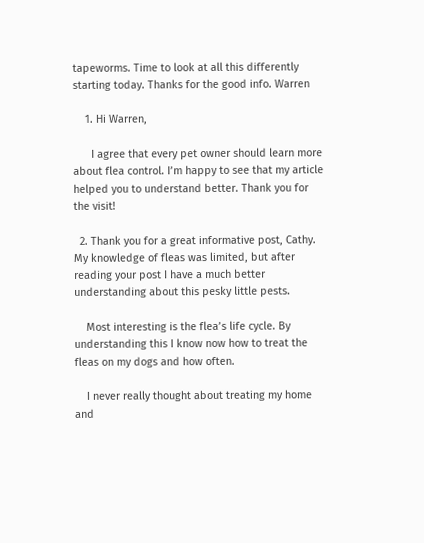tapeworms. Time to look at all this differently starting today. Thanks for the good info. Warren

    1. Hi Warren,

      I agree that every pet owner should learn more about flea control. I’m happy to see that my article helped you to understand better. Thank you for the visit!

  2. Thank you for a great informative post, Cathy. My knowledge of fleas was limited, but after reading your post I have a much better understanding about this pesky little pests.

    Most interesting is the flea’s life cycle. By understanding this I know now how to treat the fleas on my dogs and how often.

    I never really thought about treating my home and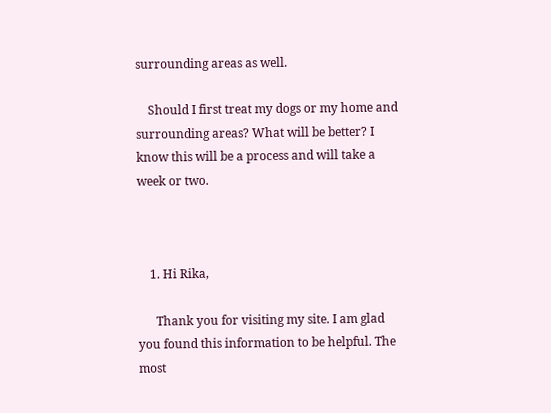surrounding areas as well.

    Should I first treat my dogs or my home and surrounding areas? What will be better? I know this will be a process and will take a week or two.



    1. Hi Rika,

      Thank you for visiting my site. I am glad you found this information to be helpful. The most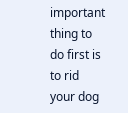important thing to do first is to rid your dog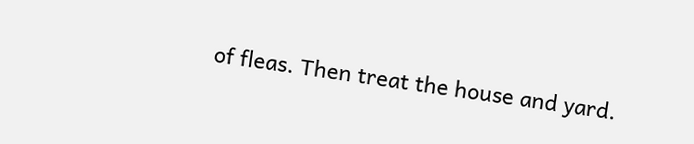of fleas. Then treat the house and yard.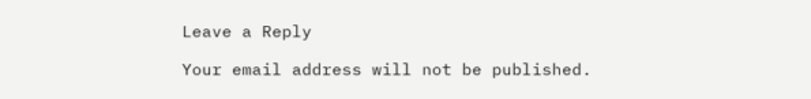Leave a Reply

Your email address will not be published.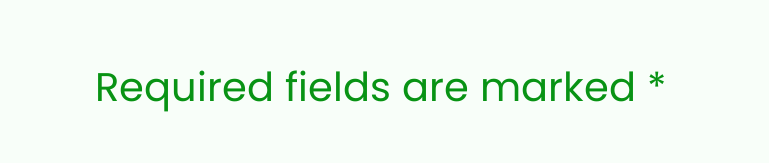Required fields are marked *